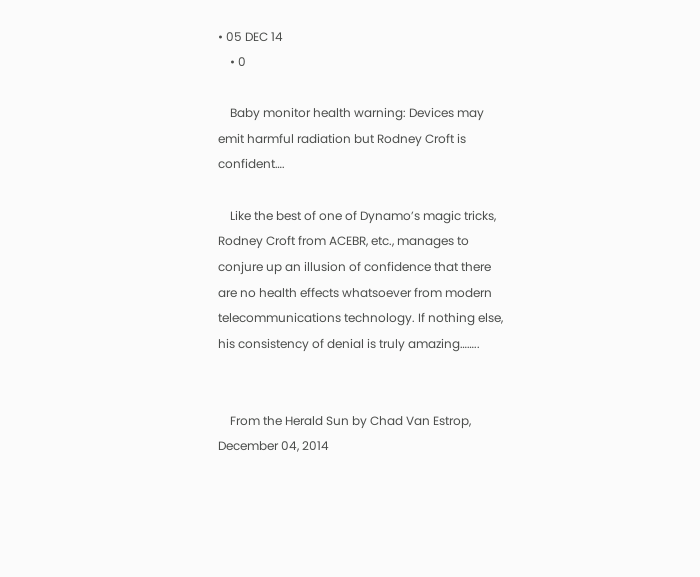• 05 DEC 14
    • 0

    Baby monitor health warning: Devices may emit harmful radiation but Rodney Croft is confident….

    Like the best of one of Dynamo’s magic tricks, Rodney Croft from ACEBR, etc., manages to conjure up an illusion of confidence that there are no health effects whatsoever from modern telecommunications technology. If nothing else, his consistency of denial is truly amazing……..


    From the Herald Sun by Chad Van Estrop, December 04, 2014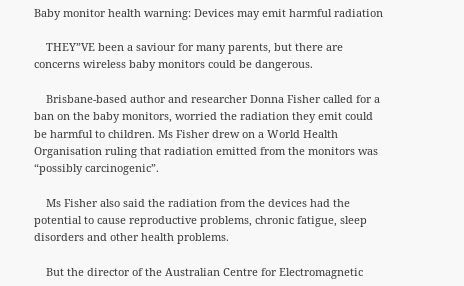Baby monitor health warning: Devices may emit harmful radiation

    THEY”VE been a saviour for many parents, but there are concerns wireless baby monitors could be dangerous.

    Brisbane-based author and researcher Donna Fisher called for a ban on the baby monitors, worried the radiation they emit could be harmful to children. Ms Fisher drew on a World Health Organisation ruling that radiation emitted from the monitors was “possibly carcinogenic”.

    Ms Fisher also said the radiation from the devices had the potential to cause reproductive problems, chronic fatigue, sleep disorders and other health problems.

    But the director of the Australian Centre for Electromagnetic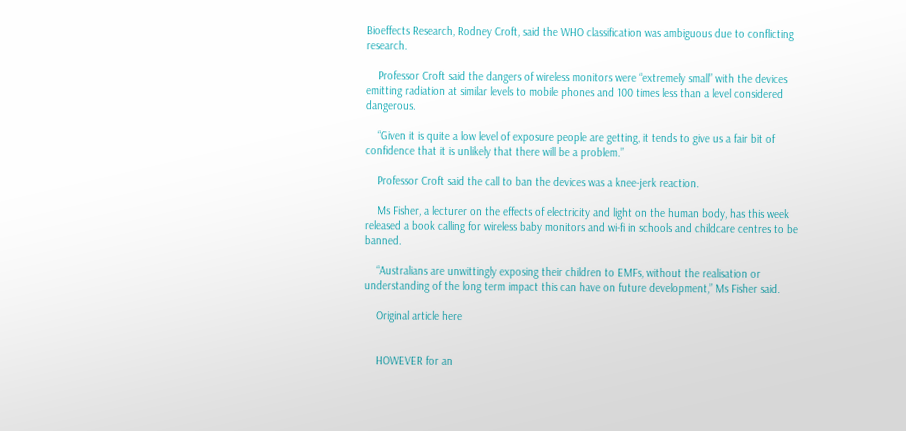Bioeffects Research, Rodney Croft, said the WHO classification was ambiguous due to conflicting research.

    Professor Croft said the dangers of wireless monitors were “extremely small” with the devices emitting radiation at similar levels to mobile phones and 100 times less than a level considered dangerous.

    “Given it is quite a low level of exposure people are getting, it tends to give us a fair bit of confidence that it is unlikely that there will be a problem.”

    Professor Croft said the call to ban the devices was a knee-jerk reaction.

    Ms Fisher, a lecturer on the effects of electricity and light on the human body, has this week released a book calling for wireless baby monitors and wi-fi in schools and childcare centres to be banned.

    “Australians are unwittingly exposing their children to EMFs, without the realisation or understanding of the long term impact this can have on future development,” Ms Fisher said.

    Original article here


    HOWEVER for an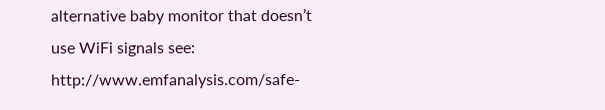alternative baby monitor that doesn’t use WiFi signals see: http://www.emfanalysis.com/safe-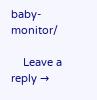baby-monitor/

    Leave a reply →